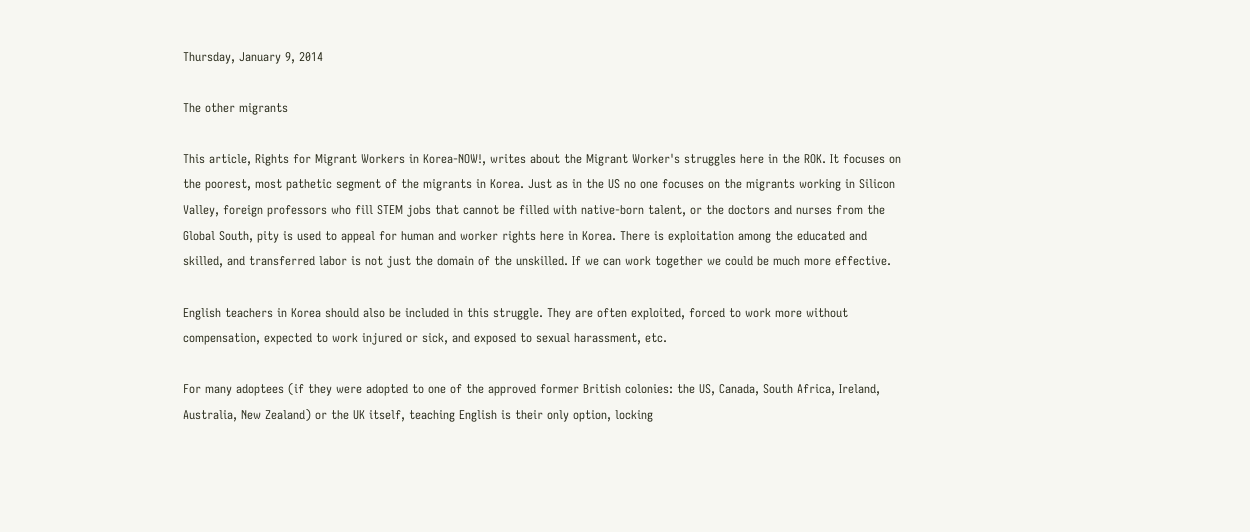Thursday, January 9, 2014

The other migrants

This article, Rights for Migrant Workers in Korea-NOW!, writes about the Migrant Worker's struggles here in the ROK. It focuses on the poorest, most pathetic segment of the migrants in Korea. Just as in the US no one focuses on the migrants working in Silicon Valley, foreign professors who fill STEM jobs that cannot be filled with native-born talent, or the doctors and nurses from the Global South, pity is used to appeal for human and worker rights here in Korea. There is exploitation among the educated and skilled, and transferred labor is not just the domain of the unskilled. If we can work together we could be much more effective.

English teachers in Korea should also be included in this struggle. They are often exploited, forced to work more without compensation, expected to work injured or sick, and exposed to sexual harassment, etc.

For many adoptees (if they were adopted to one of the approved former British colonies: the US, Canada, South Africa, Ireland, Australia, New Zealand) or the UK itself, teaching English is their only option, locking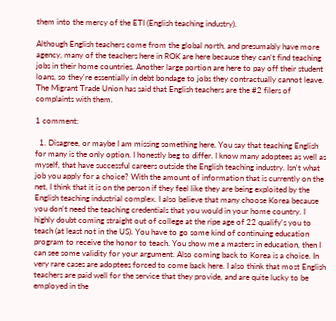them into the mercy of the ETI (English teaching industry).

Although English teachers come from the global north, and presumably have more agency, many of the teachers here in ROK are here because they can't find teaching jobs in their home countries. Another large portion are here to pay off their student loans, so they're essentially in debt bondage to jobs they contractually cannot leave. The Migrant Trade Union has said that English teachers are the #2 filers of complaints with them.

1 comment:

  1. Disagree, or maybe I am missing something here. You say that teaching English for many is the only option. I honestly beg to differ. I know many adoptees as well as myself, that have successful careers outside the English teaching industry. Isn't what job you apply for a choice? With the amount of information that is currently on the net, I think that it is on the person if they feel like they are being exploited by the English teaching industrial complex. I also believe that many choose Korea because you don't need the teaching credentials that you would in your home country. I highly doubt coming straight out of college at the ripe age of 22 qualify's you to teach (at least not in the US). You have to go some kind of continuing education program to receive the honor to teach. You show me a masters in education, then I can see some validity for your argument. Also coming back to Korea is a choice. In very rare cases are adoptees forced to come back here. I also think that most English teachers are paid well for the service that they provide, and are quite lucky to be employed in the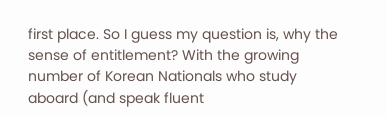first place. So I guess my question is, why the sense of entitlement? With the growing number of Korean Nationals who study aboard (and speak fluent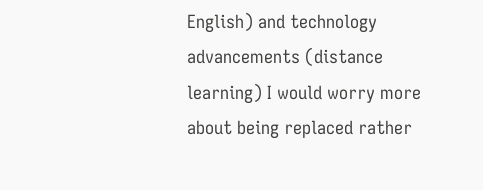English) and technology advancements (distance learning) I would worry more about being replaced rather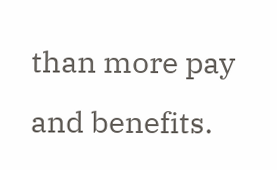than more pay and benefits.